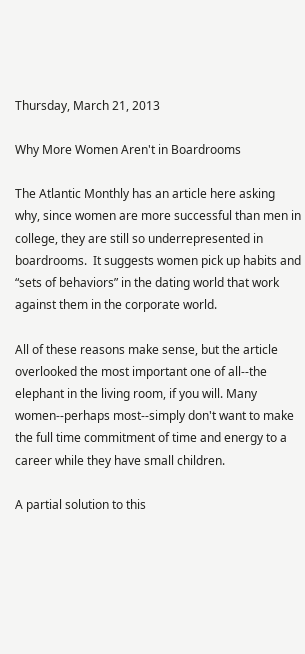Thursday, March 21, 2013

Why More Women Aren't in Boardrooms

The Atlantic Monthly has an article here asking why, since women are more successful than men in college, they are still so underrepresented in boardrooms.  It suggests women pick up habits and “sets of behaviors” in the dating world that work against them in the corporate world.

All of these reasons make sense, but the article overlooked the most important one of all--the elephant in the living room, if you will. Many women--perhaps most--simply don't want to make the full time commitment of time and energy to a career while they have small children.

A partial solution to this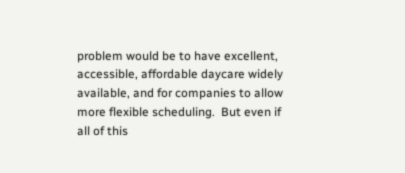problem would be to have excellent, accessible, affordable daycare widely available, and for companies to allow more flexible scheduling.  But even if all of this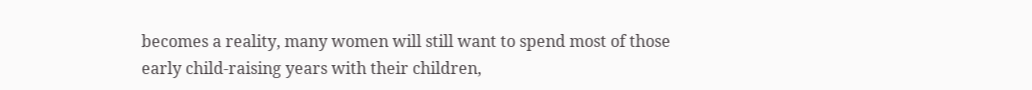becomes a reality, many women will still want to spend most of those early child-raising years with their children,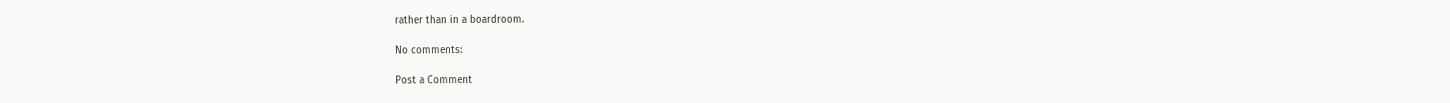rather than in a boardroom.

No comments:

Post a Comment